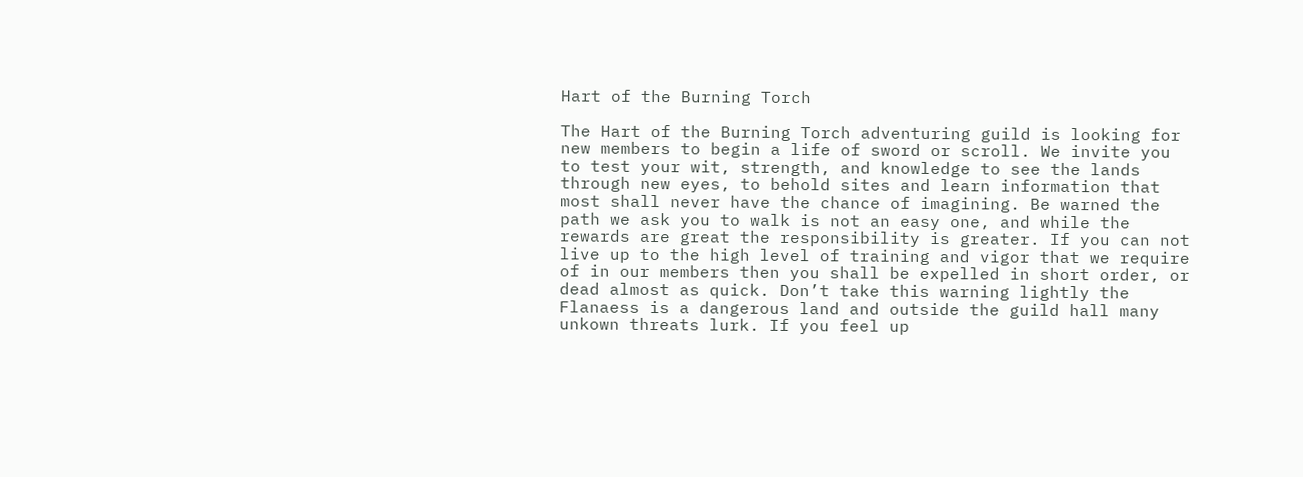Hart of the Burning Torch

The Hart of the Burning Torch adventuring guild is looking for new members to begin a life of sword or scroll. We invite you to test your wit, strength, and knowledge to see the lands through new eyes, to behold sites and learn information that most shall never have the chance of imagining. Be warned the path we ask you to walk is not an easy one, and while the rewards are great the responsibility is greater. If you can not live up to the high level of training and vigor that we require of in our members then you shall be expelled in short order, or dead almost as quick. Don’t take this warning lightly the Flanaess is a dangerous land and outside the guild hall many unkown threats lurk. If you feel up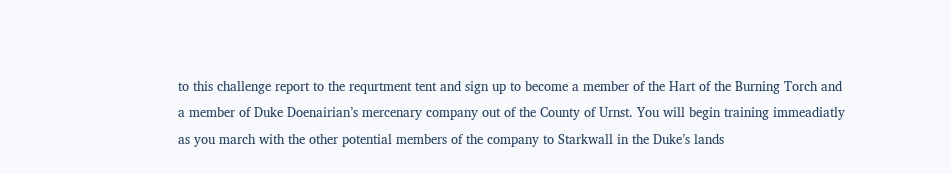to this challenge report to the requrtment tent and sign up to become a member of the Hart of the Burning Torch and a member of Duke Doenairian’s mercenary company out of the County of Urnst. You will begin training immeadiatly as you march with the other potential members of the company to Starkwall in the Duke’s lands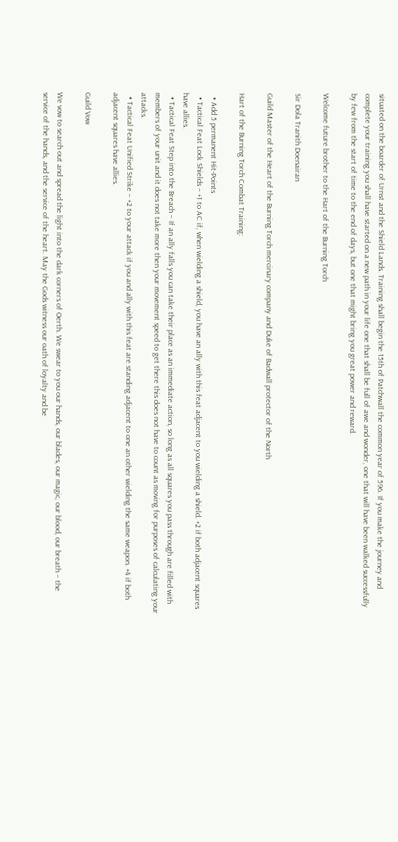situated on the boarder of Urnst and the Shield Lands. Training shall begin the 15th of Patchwall the common year of 596. If you make the journey and complete your training you shall have started on a new path in your life one that shall be full of awe and wonder, one that will have been walked successfully by few from the start of time to the end of days, but one that might bring you great power and reward.

Welcome future brother to the Hart of the Burning Torch

Sir Dola Tranith Doenairan

Guild Master of the Heart of the Burning Torch mercinary company and Duke of Badwall protector of the North

Hart of the Burning Torch Combat Training:

  • Add 5 permanent Hit-Points
  • Tactical Feat Lock Shields – +1 to AC if, when wielding a shield, you have an ally with this feat adjacent to you wielding a shield. +2 if both adjacent squares have allies.
  • Tactical Feat Step into the Breach – If an ally falls you can take their place as an immediate action, so long as all squares you pass through are filled with members of your unit and it does not take more then your movement speed to get there this does not have to count as moving for purposes of calculating your attacks.
  • Tactical Feat Unified Strike – +2 to your attack if you and ally with this feat are standing adjacent to one an other wielding the same weapon. +4 if both adjacent squares have allies.

Guild Vow

We vow to search out and spread the light into the dark corners of Oerth. We swear to you our hands, our blades, our magic, our blood, our breath – the service of the hands, and the service of the heart. May the Gods witness our oath of loyalty and be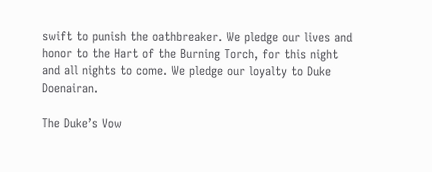swift to punish the oathbreaker. We pledge our lives and honor to the Hart of the Burning Torch, for this night and all nights to come. We pledge our loyalty to Duke Doenairan.

The Duke’s Vow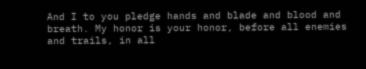And I to you pledge hands and blade and blood and breath. My honor is your honor, before all enemies and trails, in all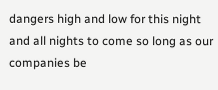dangers high and low for this night and all nights to come so long as our companies be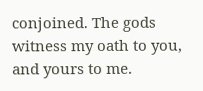conjoined. The gods witness my oath to you, and yours to me.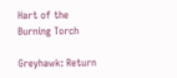Hart of the Burning Torch

Greyhawk: Return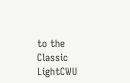to the Classic LightCWU